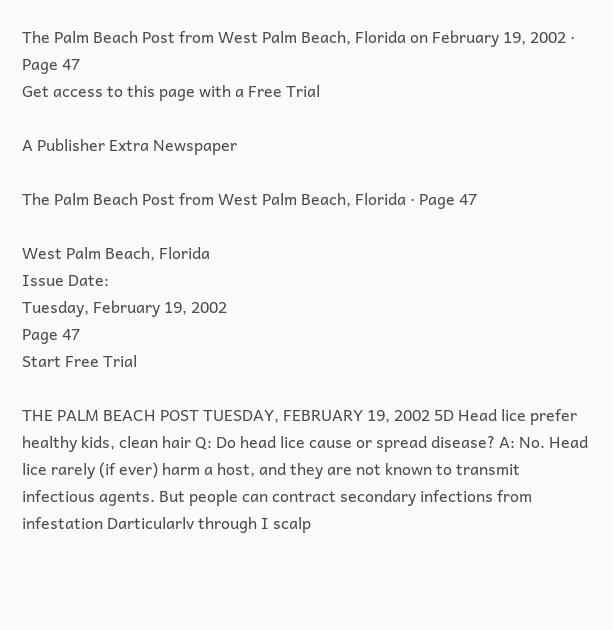The Palm Beach Post from West Palm Beach, Florida on February 19, 2002 · Page 47
Get access to this page with a Free Trial

A Publisher Extra Newspaper

The Palm Beach Post from West Palm Beach, Florida · Page 47

West Palm Beach, Florida
Issue Date:
Tuesday, February 19, 2002
Page 47
Start Free Trial

THE PALM BEACH POST TUESDAY, FEBRUARY 19, 2002 5D Head lice prefer healthy kids, clean hair Q: Do head lice cause or spread disease? A: No. Head lice rarely (if ever) harm a host, and they are not known to transmit infectious agents. But people can contract secondary infections from infestation Darticularlv through I scalp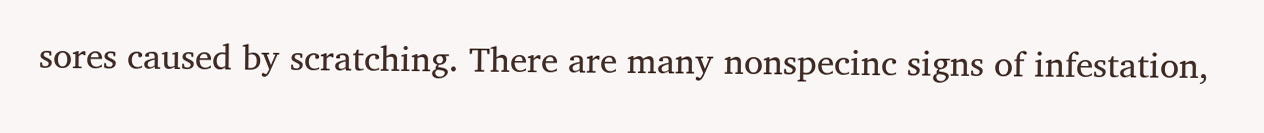sores caused by scratching. There are many nonspecinc signs of infestation,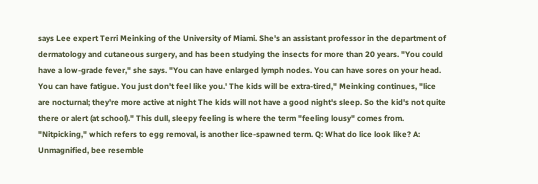says Lee expert Terri Meinking of the University of Miami. She's an assistant professor in the department of dermatology and cutaneous surgery, and has been studying the insects for more than 20 years. "You could have a low-grade fever," she says. "You can have enlarged lymph nodes. You can have sores on your head. You can have fatigue. You just don't feel like you.' The kids will be extra-tired," Meinking continues, "lice are nocturnal; they're more active at night The kids will not have a good night's sleep. So the kid's not quite there or alert (at school)." This dull, sleepy feeling is where the term "feeling lousy" comes from. "Nitpicking," which refers to egg removal, is another lice-spawned term. Q: What do lice look like? A: Unmagnified, bee resemble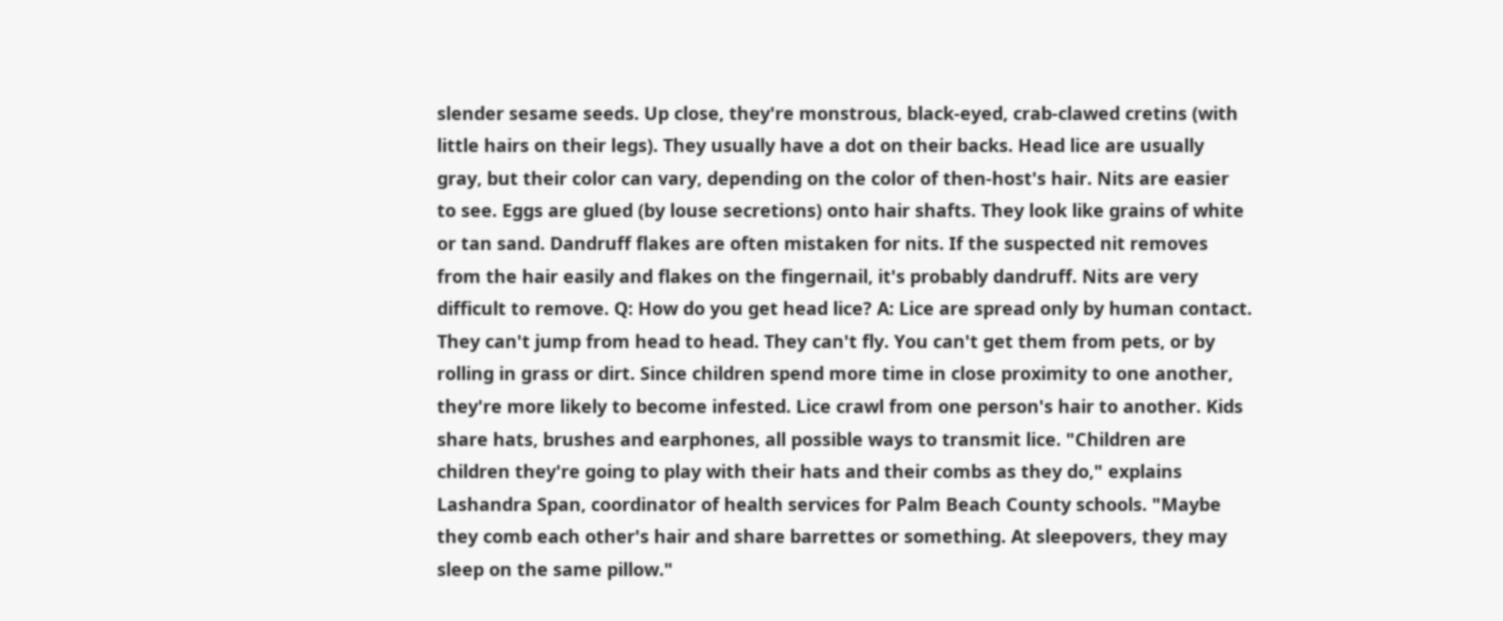slender sesame seeds. Up close, they're monstrous, black-eyed, crab-clawed cretins (with little hairs on their legs). They usually have a dot on their backs. Head lice are usually gray, but their color can vary, depending on the color of then-host's hair. Nits are easier to see. Eggs are glued (by louse secretions) onto hair shafts. They look like grains of white or tan sand. Dandruff flakes are often mistaken for nits. If the suspected nit removes from the hair easily and flakes on the fingernail, it's probably dandruff. Nits are very difficult to remove. Q: How do you get head lice? A: Lice are spread only by human contact. They can't jump from head to head. They can't fly. You can't get them from pets, or by rolling in grass or dirt. Since children spend more time in close proximity to one another, they're more likely to become infested. Lice crawl from one person's hair to another. Kids share hats, brushes and earphones, all possible ways to transmit lice. "Children are children they're going to play with their hats and their combs as they do," explains Lashandra Span, coordinator of health services for Palm Beach County schools. "Maybe they comb each other's hair and share barrettes or something. At sleepovers, they may sleep on the same pillow."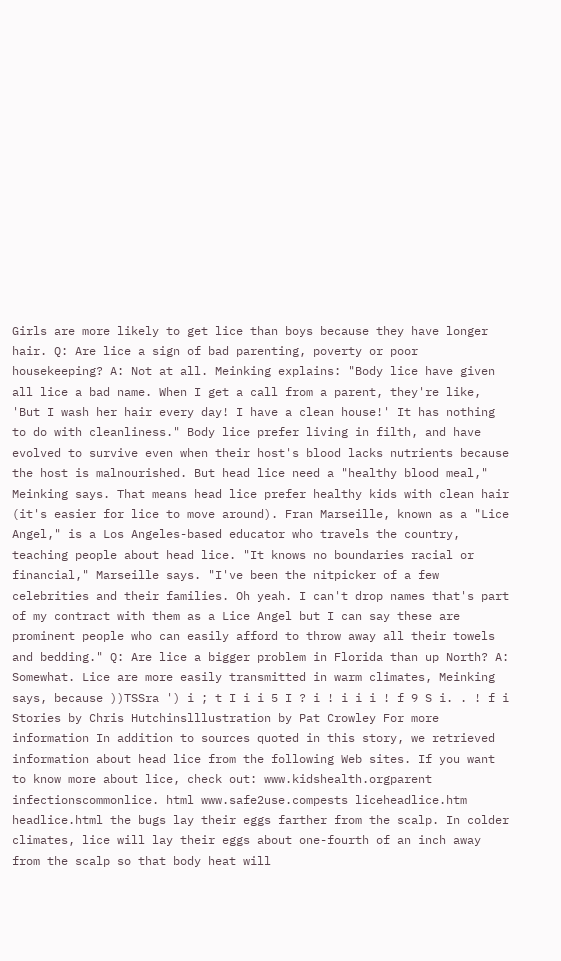Girls are more likely to get lice than boys because they have longer hair. Q: Are lice a sign of bad parenting, poverty or poor housekeeping? A: Not at all. Meinking explains: "Body lice have given all lice a bad name. When I get a call from a parent, they're like, 'But I wash her hair every day! I have a clean house!' It has nothing to do with cleanliness." Body lice prefer living in filth, and have evolved to survive even when their host's blood lacks nutrients because the host is malnourished. But head lice need a "healthy blood meal," Meinking says. That means head lice prefer healthy kids with clean hair (it's easier for lice to move around). Fran Marseille, known as a "Lice Angel," is a Los Angeles-based educator who travels the country, teaching people about head lice. "It knows no boundaries racial or financial," Marseille says. "I've been the nitpicker of a few celebrities and their families. Oh yeah. I can't drop names that's part of my contract with them as a Lice Angel but I can say these are prominent people who can easily afford to throw away all their towels and bedding." Q: Are lice a bigger problem in Florida than up North? A: Somewhat. Lice are more easily transmitted in warm climates, Meinking says, because ))TSSra ') i ; t I i i 5 I ? i ! i i i ! f 9 S i. . ! f i Stories by Chris Hutchinslllustration by Pat Crowley For more information In addition to sources quoted in this story, we retrieved information about head lice from the following Web sites. If you want to know more about lice, check out: www.kidshealth.orgparent infectionscommonlice. html www.safe2use.compests liceheadlice.htm headlice.html the bugs lay their eggs farther from the scalp. In colder climates, lice will lay their eggs about one-fourth of an inch away from the scalp so that body heat will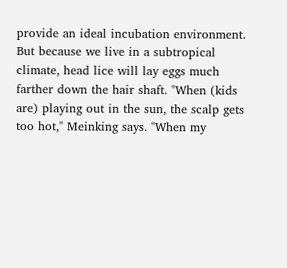provide an ideal incubation environment. But because we live in a subtropical climate, head lice will lay eggs much farther down the hair shaft. "When (kids are) playing out in the sun, the scalp gets too hot," Meinking says. "When my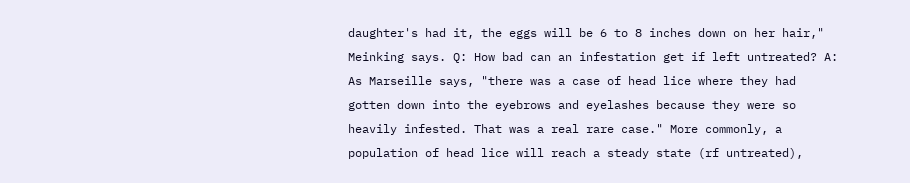daughter's had it, the eggs will be 6 to 8 inches down on her hair," Meinking says. Q: How bad can an infestation get if left untreated? A: As Marseille says, "there was a case of head lice where they had gotten down into the eyebrows and eyelashes because they were so heavily infested. That was a real rare case." More commonly, a population of head lice will reach a steady state (rf untreated),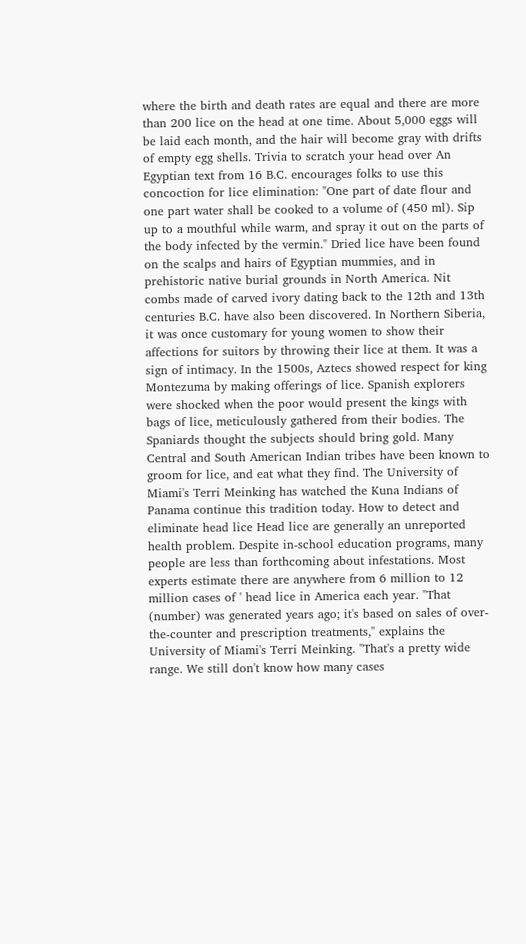where the birth and death rates are equal and there are more than 200 lice on the head at one time. About 5,000 eggs will be laid each month, and the hair will become gray with drifts of empty egg shells. Trivia to scratch your head over An Egyptian text from 16 B.C. encourages folks to use this concoction for lice elimination: "One part of date flour and one part water shall be cooked to a volume of (450 ml). Sip up to a mouthful while warm, and spray it out on the parts of the body infected by the vermin." Dried lice have been found on the scalps and hairs of Egyptian mummies, and in prehistoric native burial grounds in North America. Nit combs made of carved ivory dating back to the 12th and 13th centuries B.C. have also been discovered. In Northern Siberia, it was once customary for young women to show their affections for suitors by throwing their lice at them. It was a sign of intimacy. In the 1500s, Aztecs showed respect for king Montezuma by making offerings of lice. Spanish explorers were shocked when the poor would present the kings with bags of lice, meticulously gathered from their bodies. The Spaniards thought the subjects should bring gold. Many Central and South American Indian tribes have been known to groom for lice, and eat what they find. The University of Miami's Terri Meinking has watched the Kuna Indians of Panama continue this tradition today. How to detect and eliminate head lice Head lice are generally an unreported health problem. Despite in-school education programs, many people are less than forthcoming about infestations. Most experts estimate there are anywhere from 6 million to 12 million cases of ' head lice in America each year. "That (number) was generated years ago; it's based on sales of over-the-counter and prescription treatments," explains the University of Miami's Terri Meinking. "That's a pretty wide range. We still don't know how many cases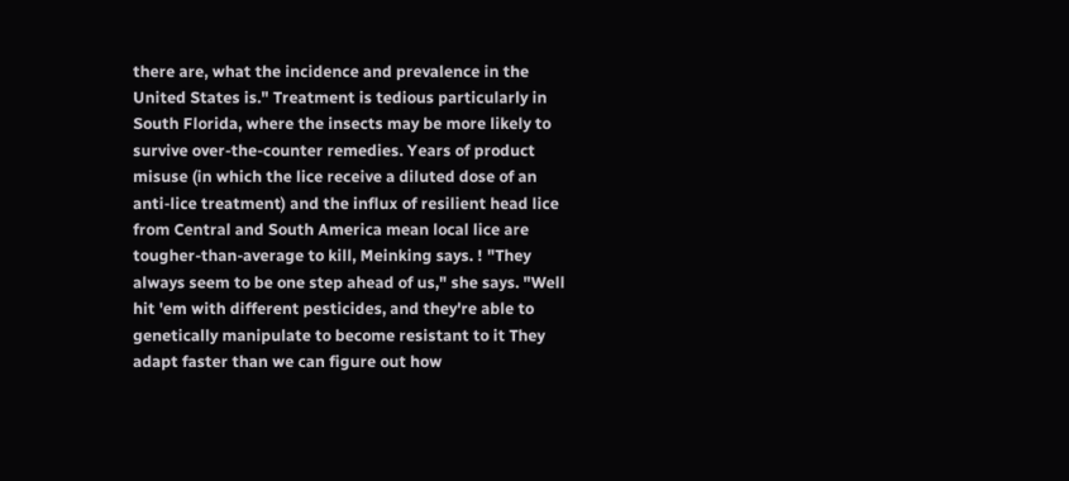there are, what the incidence and prevalence in the United States is." Treatment is tedious particularly in South Florida, where the insects may be more likely to survive over-the-counter remedies. Years of product misuse (in which the lice receive a diluted dose of an anti-lice treatment) and the influx of resilient head lice from Central and South America mean local lice are tougher-than-average to kill, Meinking says. ! "They always seem to be one step ahead of us," she says. "Well hit 'em with different pesticides, and they're able to genetically manipulate to become resistant to it They adapt faster than we can figure out how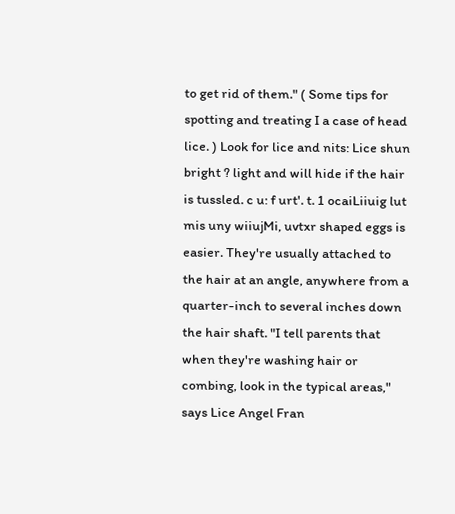to get rid of them." ( Some tips for spotting and treating I a case of head lice. ) Look for lice and nits: Lice shun bright ? light and will hide if the hair is tussled. c u: f urt'. t. 1 ocaiLiiuig lut mis uny wiiujMi, uvtxr shaped eggs is easier. They're usually attached to the hair at an angle, anywhere from a quarter-inch to several inches down the hair shaft. "I tell parents that when they're washing hair or combing, look in the typical areas," says Lice Angel Fran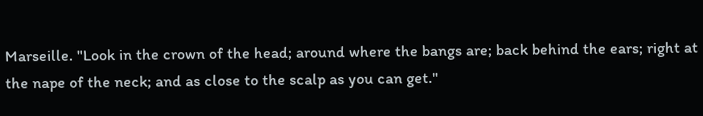Marseille. "Look in the crown of the head; around where the bangs are; back behind the ears; right at the nape of the neck; and as close to the scalp as you can get."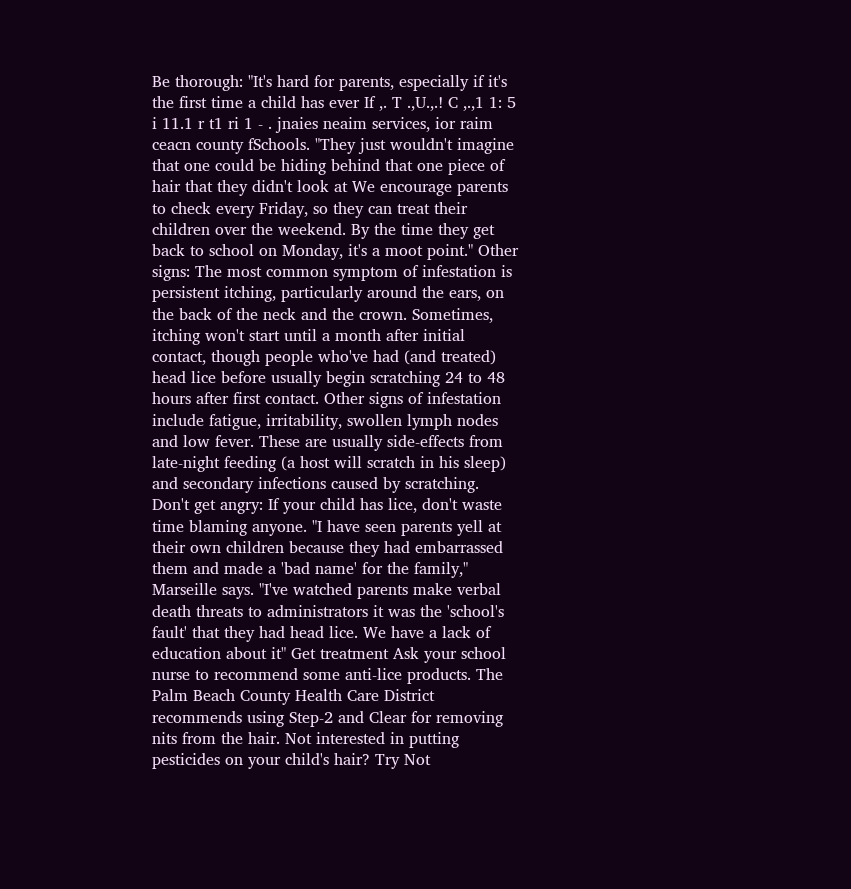Be thorough: "It's hard for parents, especially if it's the first time a child has ever If ,. T .,U.,.! C ,.,1 1: 5 i 11.1 r t1 ri 1 - . jnaies neaim services, ior raim ceacn county fSchools. "They just wouldn't imagine that one could be hiding behind that one piece of hair that they didn't look at We encourage parents to check every Friday, so they can treat their children over the weekend. By the time they get back to school on Monday, it's a moot point." Other signs: The most common symptom of infestation is persistent itching, particularly around the ears, on the back of the neck and the crown. Sometimes, itching won't start until a month after initial contact, though people who've had (and treated) head lice before usually begin scratching 24 to 48 hours after first contact. Other signs of infestation include fatigue, irritability, swollen lymph nodes and low fever. These are usually side-effects from late-night feeding (a host will scratch in his sleep) and secondary infections caused by scratching. Don't get angry: If your child has lice, don't waste time blaming anyone. "I have seen parents yell at their own children because they had embarrassed them and made a 'bad name' for the family," Marseille says. "I've watched parents make verbal death threats to administrators it was the 'school's fault' that they had head lice. We have a lack of education about it" Get treatment Ask your school nurse to recommend some anti-lice products. The Palm Beach County Health Care District recommends using Step-2 and Clear for removing nits from the hair. Not interested in putting pesticides on your child's hair? Try Not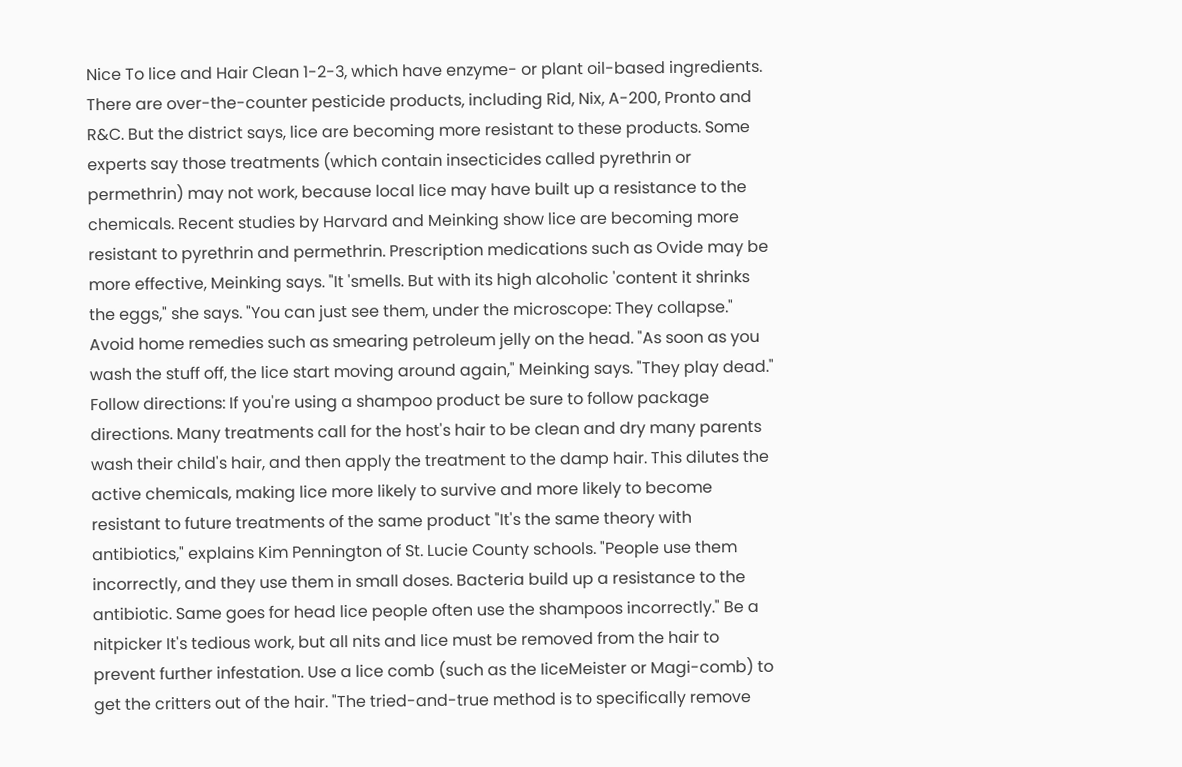Nice To lice and Hair Clean 1-2-3, which have enzyme- or plant oil-based ingredients. There are over-the-counter pesticide products, including Rid, Nix, A-200, Pronto and R&C. But the district says, lice are becoming more resistant to these products. Some experts say those treatments (which contain insecticides called pyrethrin or permethrin) may not work, because local lice may have built up a resistance to the chemicals. Recent studies by Harvard and Meinking show lice are becoming more resistant to pyrethrin and permethrin. Prescription medications such as Ovide may be more effective, Meinking says. "It 'smells. But with its high alcoholic 'content it shrinks the eggs," she says. "You can just see them, under the microscope: They collapse." Avoid home remedies such as smearing petroleum jelly on the head. "As soon as you wash the stuff off, the lice start moving around again," Meinking says. "They play dead." Follow directions: If you're using a shampoo product be sure to follow package directions. Many treatments call for the host's hair to be clean and dry many parents wash their child's hair, and then apply the treatment to the damp hair. This dilutes the active chemicals, making lice more likely to survive and more likely to become resistant to future treatments of the same product "It's the same theory with antibiotics," explains Kim Pennington of St. Lucie County schools. "People use them incorrectly, and they use them in small doses. Bacteria build up a resistance to the antibiotic. Same goes for head lice people often use the shampoos incorrectly." Be a nitpicker It's tedious work, but all nits and lice must be removed from the hair to prevent further infestation. Use a lice comb (such as the IiceMeister or Magi-comb) to get the critters out of the hair. "The tried-and-true method is to specifically remove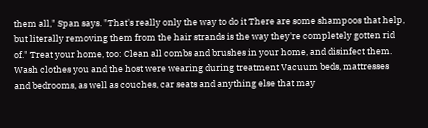them all," Span says. "That's really only the way to do it There are some shampoos that help, but literally removing them from the hair strands is the way they're completely gotten rid of." Treat your home, too: Clean all combs and brushes in your home, and disinfect them. Wash clothes you and the host were wearing during treatment Vacuum beds, mattresses and bedrooms, as well as couches, car seats and anything else that may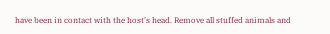have been in contact with the host's head. Remove all stuffed animals and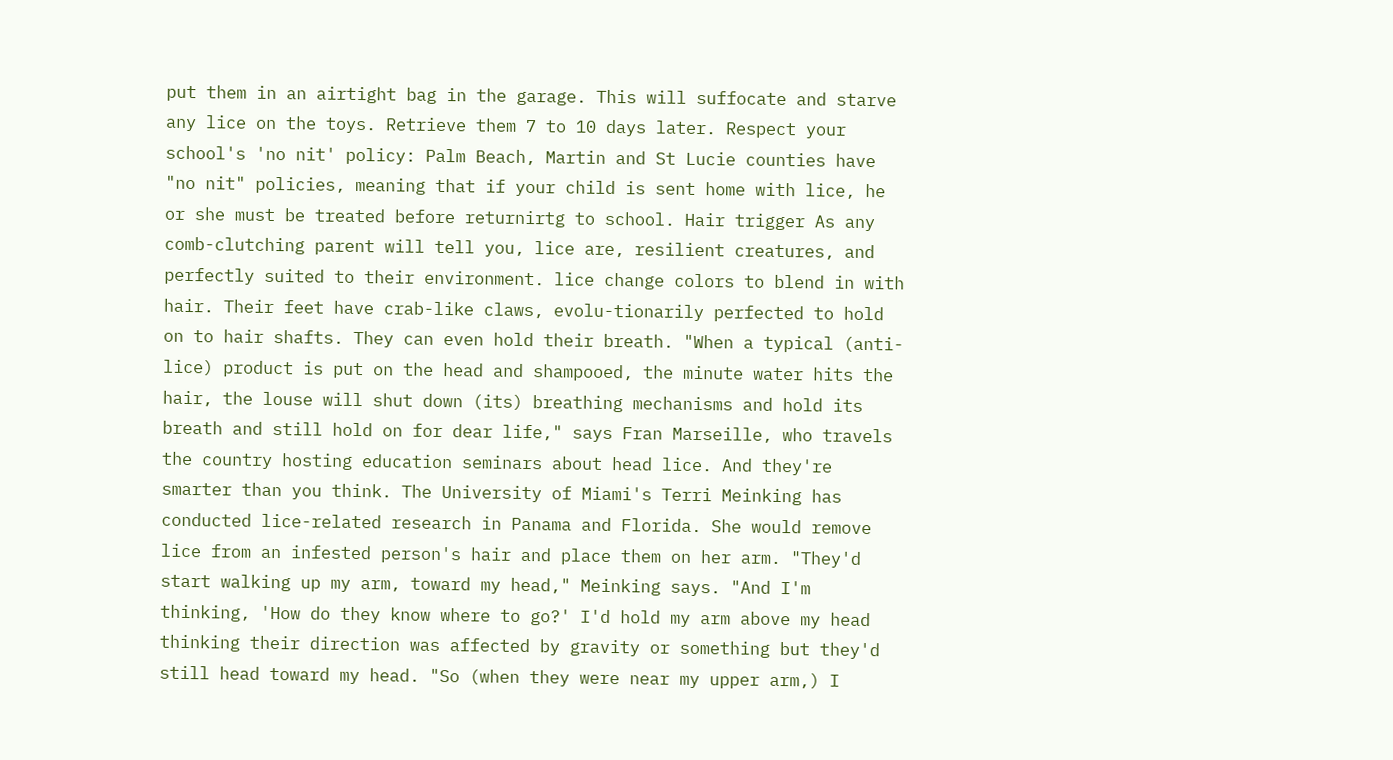put them in an airtight bag in the garage. This will suffocate and starve any lice on the toys. Retrieve them 7 to 10 days later. Respect your school's 'no nit' policy: Palm Beach, Martin and St Lucie counties have "no nit" policies, meaning that if your child is sent home with lice, he or she must be treated before returnirtg to school. Hair trigger As any comb-clutching parent will tell you, lice are, resilient creatures, and perfectly suited to their environment. lice change colors to blend in with hair. Their feet have crab-like claws, evolu-tionarily perfected to hold on to hair shafts. They can even hold their breath. "When a typical (anti-lice) product is put on the head and shampooed, the minute water hits the hair, the louse will shut down (its) breathing mechanisms and hold its breath and still hold on for dear life," says Fran Marseille, who travels the country hosting education seminars about head lice. And they're smarter than you think. The University of Miami's Terri Meinking has conducted lice-related research in Panama and Florida. She would remove lice from an infested person's hair and place them on her arm. "They'd start walking up my arm, toward my head," Meinking says. "And I'm thinking, 'How do they know where to go?' I'd hold my arm above my head thinking their direction was affected by gravity or something but they'd still head toward my head. "So (when they were near my upper arm,) I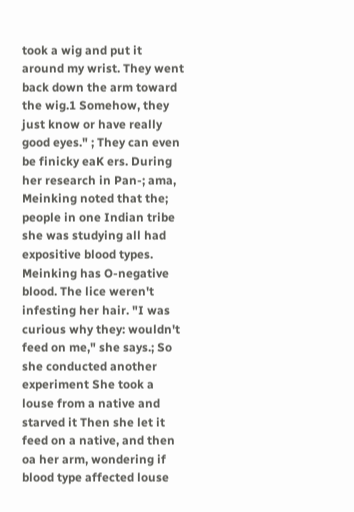took a wig and put it around my wrist. They went back down the arm toward the wig.1 Somehow, they just know or have really good eyes." ; They can even be finicky eaK ers. During her research in Pan-; ama, Meinking noted that the; people in one Indian tribe she was studying all had expositive blood types. Meinking has O-negative blood. The lice weren't infesting her hair. "I was curious why they: wouldn't feed on me," she says.; So she conducted another experiment She took a louse from a native and starved it Then she let it feed on a native, and then oa her arm, wondering if blood type affected louse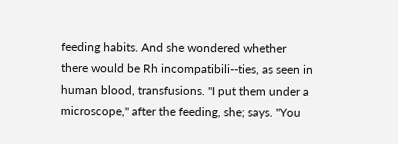feeding habits. And she wondered whether there would be Rh incompatibili--ties, as seen in human blood, transfusions. "I put them under a microscope," after the feeding, she; says. "You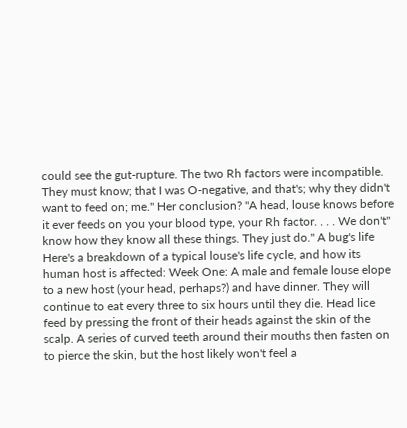could see the gut-rupture. The two Rh factors were incompatible. They must know; that I was O-negative, and that's; why they didn't want to feed on; me." Her conclusion? "A head, louse knows before it ever feeds on you your blood type, your Rh factor. . . . We don't" know how they know all these things. They just do." A bug's life Here's a breakdown of a typical louse's life cycle, and how its human host is affected: Week One: A male and female louse elope to a new host (your head, perhaps?) and have dinner. They will continue to eat every three to six hours until they die. Head lice feed by pressing the front of their heads against the skin of the scalp. A series of curved teeth around their mouths then fasten on to pierce the skin, but the host likely won't feel a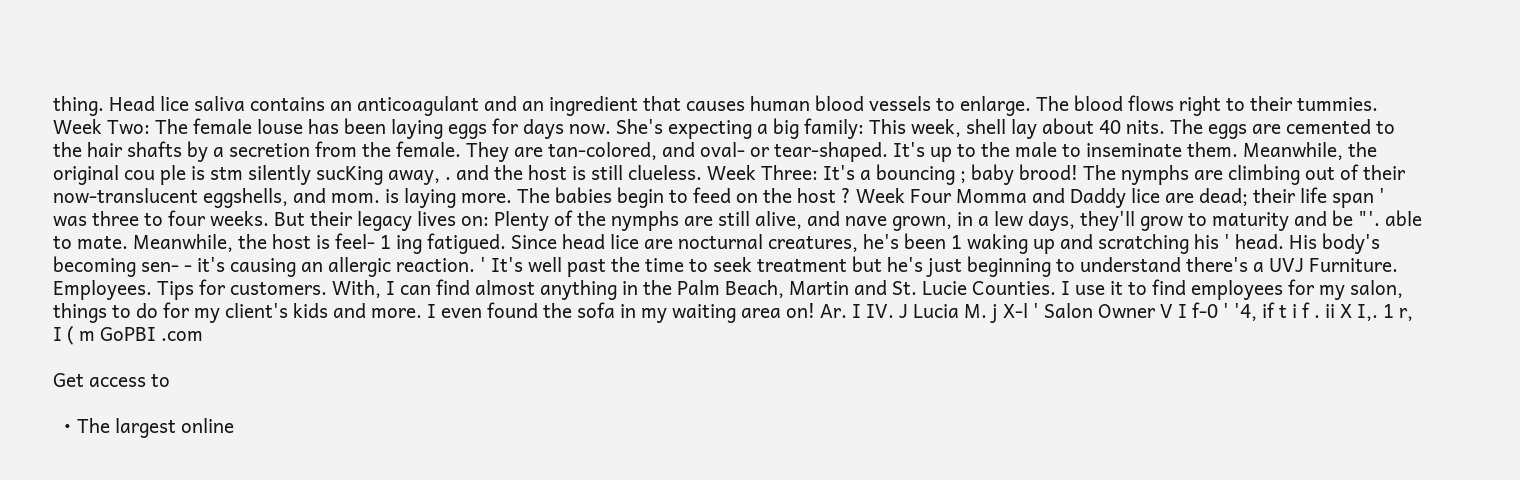thing. Head lice saliva contains an anticoagulant and an ingredient that causes human blood vessels to enlarge. The blood flows right to their tummies. Week Two: The female louse has been laying eggs for days now. She's expecting a big family: This week, shell lay about 40 nits. The eggs are cemented to the hair shafts by a secretion from the female. They are tan-colored, and oval- or tear-shaped. It's up to the male to inseminate them. Meanwhile, the original cou ple is stm silently sucKing away, . and the host is still clueless. Week Three: It's a bouncing ; baby brood! The nymphs are climbing out of their now-translucent eggshells, and mom. is laying more. The babies begin to feed on the host ? Week Four Momma and Daddy lice are dead; their life span ' was three to four weeks. But their legacy lives on: Plenty of the nymphs are still alive, and nave grown, in a lew days, they'll grow to maturity and be "'. able to mate. Meanwhile, the host is feel- 1 ing fatigued. Since head lice are nocturnal creatures, he's been 1 waking up and scratching his ' head. His body's becoming sen- - it's causing an allergic reaction. ' It's well past the time to seek treatment but he's just beginning to understand there's a UVJ Furniture. Employees. Tips for customers. With, I can find almost anything in the Palm Beach, Martin and St. Lucie Counties. I use it to find employees for my salon, things to do for my client's kids and more. I even found the sofa in my waiting area on! Ar. I IV. J Lucia M. j X-l ' Salon Owner V I f-0 ' '4, if t i f . ii X I,. 1 r, I ( m GoPBI .com

Get access to

  • The largest online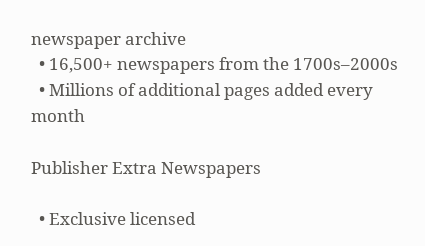newspaper archive
  • 16,500+ newspapers from the 1700s–2000s
  • Millions of additional pages added every month

Publisher Extra Newspapers

  • Exclusive licensed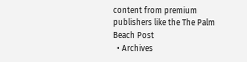content from premium publishers like the The Palm Beach Post
  • Archives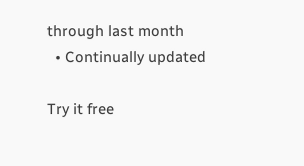through last month
  • Continually updated

Try it free